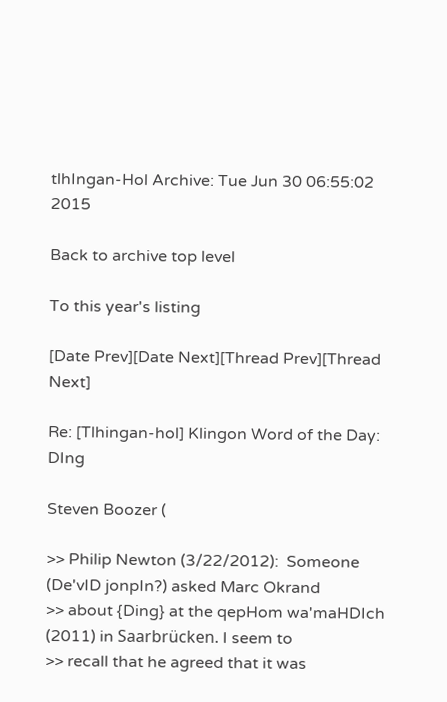tlhIngan-Hol Archive: Tue Jun 30 06:55:02 2015

Back to archive top level

To this year's listing

[Date Prev][Date Next][Thread Prev][Thread Next]

Re: [Tlhingan-hol] Klingon Word of the Day: DIng

Steven Boozer (

>> Philip Newton (3/22/2012):  Someone (De'vID jonpIn?) asked Marc Okrand
>> about {Ding} at the qepHom wa'maHDIch (2011) in Saarbrücken. I seem to
>> recall that he agreed that it was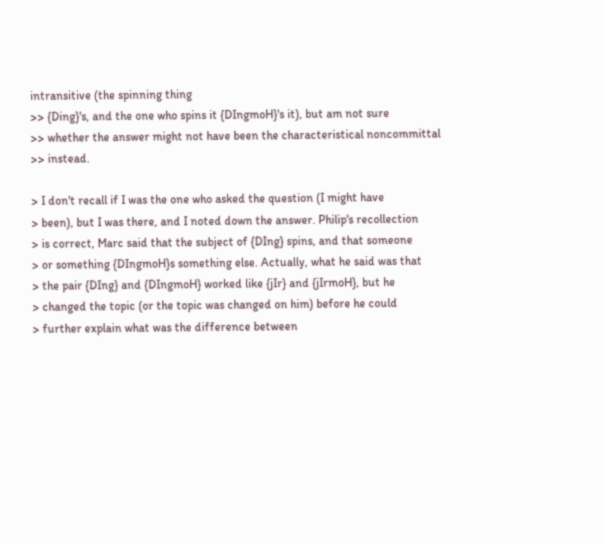intransitive (the spinning thing
>> {Ding}'s, and the one who spins it {DIngmoH}'s it), but am not sure
>> whether the answer might not have been the characteristical noncommittal
>> instead.

> I don't recall if I was the one who asked the question (I might have
> been), but I was there, and I noted down the answer. Philip's recollection
> is correct, Marc said that the subject of {DIng} spins, and that someone
> or something {DIngmoH}s something else. Actually, what he said was that
> the pair {DIng} and {DIngmoH} worked like {jIr} and {jIrmoH}, but he
> changed the topic (or the topic was changed on him) before he could
> further explain what was the difference between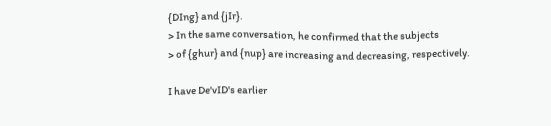{DIng} and {jIr}.
> In the same conversation, he confirmed that the subjects
> of {ghur} and {nup} are increasing and decreasing, respectively.

I have De'vID's earlier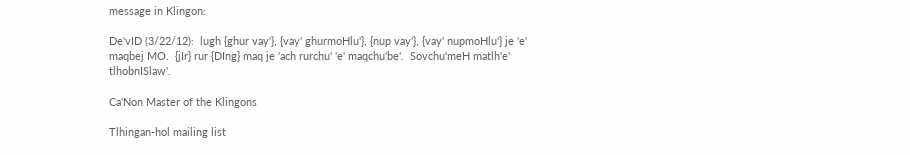message in Klingon:

De'vID (3/22/12):  lugh {ghur vay'}, {vay' ghurmoHlu'}, {nup vay'}, {vay' nupmoHlu'} je 'e' maqbej MO.  {jIr} rur {DIng} maq je 'ach rurchu' 'e' maqchu'be'.  Sovchu'meH matlh'e' tlhobnISlaw'.

Ca'Non Master of the Klingons

Tlhingan-hol mailing list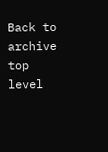Back to archive top level